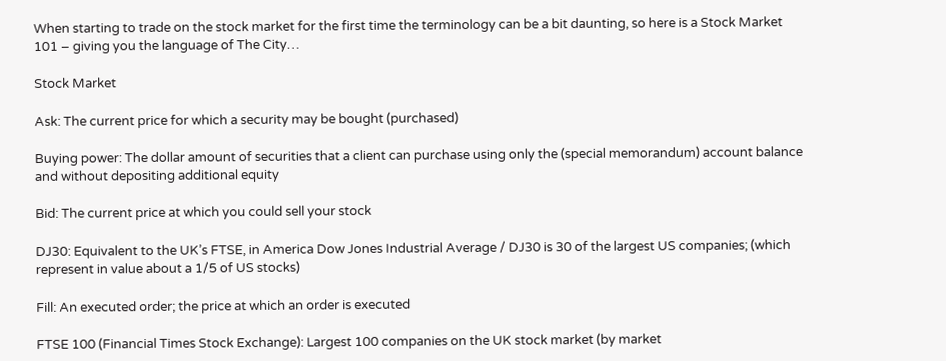When starting to trade on the stock market for the first time the terminology can be a bit daunting, so here is a Stock Market 101 – giving you the language of The City…

Stock Market

Ask: The current price for which a security may be bought (purchased)

Buying power: The dollar amount of securities that a client can purchase using only the (special memorandum) account balance and without depositing additional equity

Bid: The current price at which you could sell your stock

DJ30: Equivalent to the UK’s FTSE, in America Dow Jones Industrial Average / DJ30 is 30 of the largest US companies; (which represent in value about a 1/5 of US stocks)

Fill: An executed order; the price at which an order is executed

FTSE 100 (Financial Times Stock Exchange): Largest 100 companies on the UK stock market (by market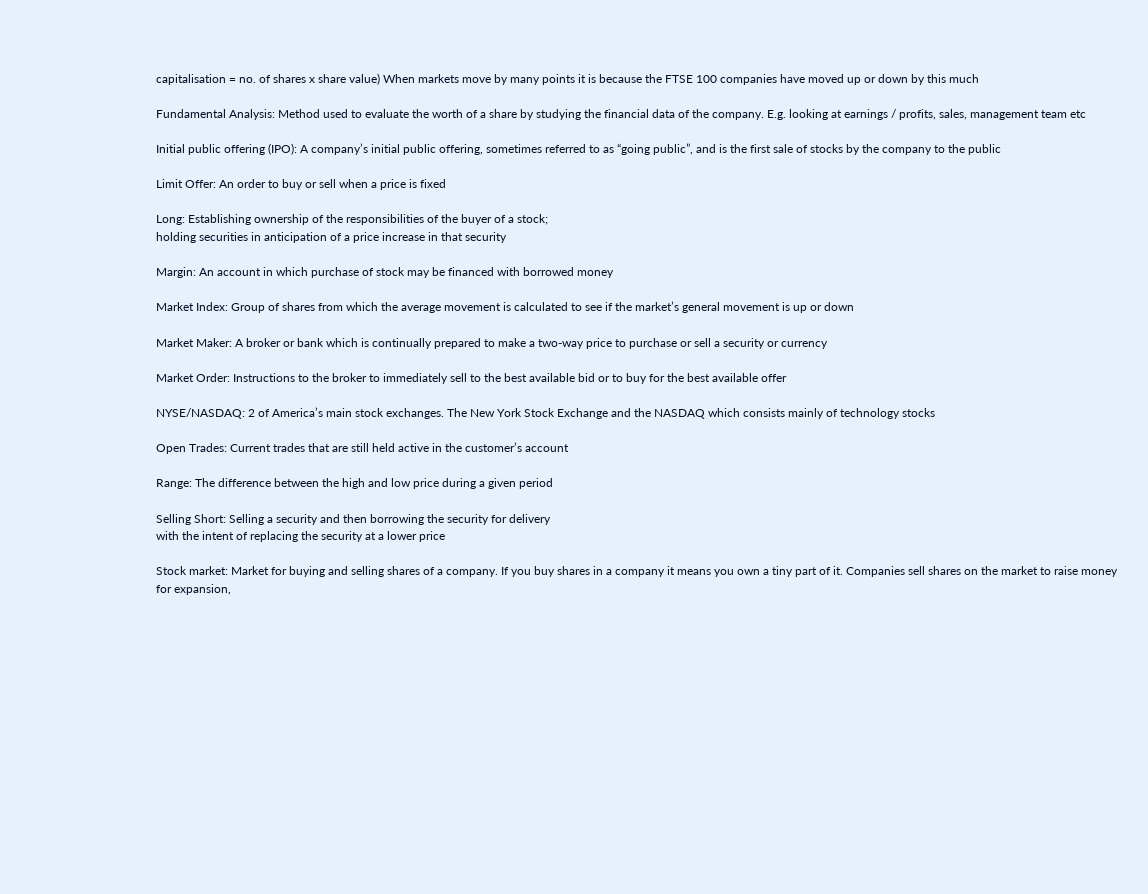capitalisation = no. of shares x share value) When markets move by many points it is because the FTSE 100 companies have moved up or down by this much

Fundamental Analysis: Method used to evaluate the worth of a share by studying the financial data of the company. E.g. looking at earnings / profits, sales, management team etc

Initial public offering (IPO): A company’s initial public offering, sometimes referred to as “going public”, and is the first sale of stocks by the company to the public

Limit Offer: An order to buy or sell when a price is fixed

Long: Establishing ownership of the responsibilities of the buyer of a stock;
holding securities in anticipation of a price increase in that security

Margin: An account in which purchase of stock may be financed with borrowed money

Market Index: Group of shares from which the average movement is calculated to see if the market’s general movement is up or down

Market Maker: A broker or bank which is continually prepared to make a two-way price to purchase or sell a security or currency

Market Order: Instructions to the broker to immediately sell to the best available bid or to buy for the best available offer

NYSE/NASDAQ: 2 of America’s main stock exchanges. The New York Stock Exchange and the NASDAQ which consists mainly of technology stocks

Open Trades: Current trades that are still held active in the customer’s account

Range: The difference between the high and low price during a given period

Selling Short: Selling a security and then borrowing the security for delivery
with the intent of replacing the security at a lower price

Stock market: Market for buying and selling shares of a company. If you buy shares in a company it means you own a tiny part of it. Companies sell shares on the market to raise money for expansion,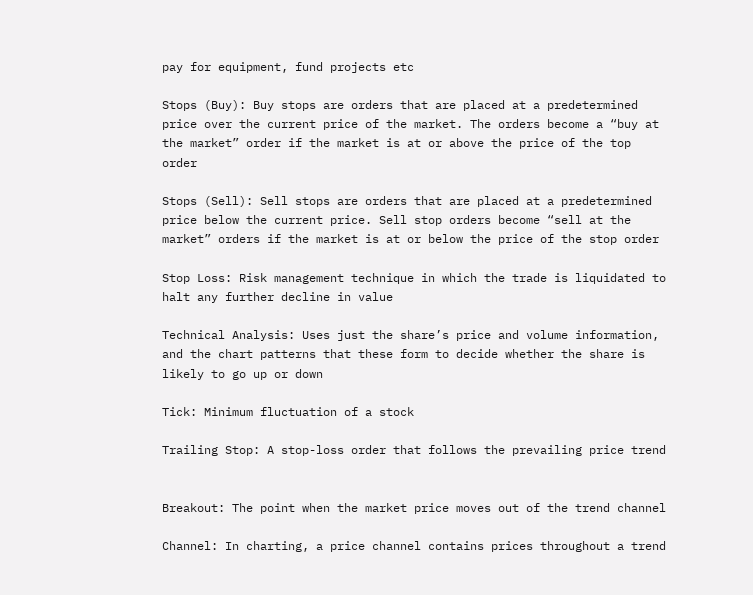pay for equipment, fund projects etc

Stops (Buy): Buy stops are orders that are placed at a predetermined price over the current price of the market. The orders become a “buy at the market” order if the market is at or above the price of the top order

Stops (Sell): Sell stops are orders that are placed at a predetermined price below the current price. Sell stop orders become “sell at the market” orders if the market is at or below the price of the stop order

Stop Loss: Risk management technique in which the trade is liquidated to halt any further decline in value

Technical Analysis: Uses just the share’s price and volume information, and the chart patterns that these form to decide whether the share is likely to go up or down

Tick: Minimum fluctuation of a stock

Trailing Stop: A stop-loss order that follows the prevailing price trend


Breakout: The point when the market price moves out of the trend channel

Channel: In charting, a price channel contains prices throughout a trend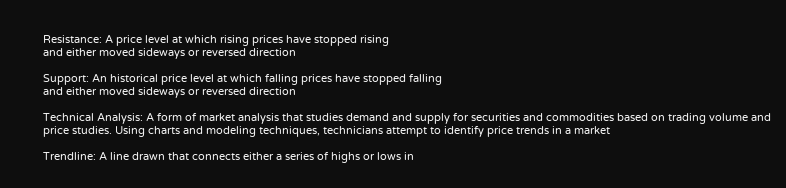Resistance: A price level at which rising prices have stopped rising
and either moved sideways or reversed direction

Support: An historical price level at which falling prices have stopped falling
and either moved sideways or reversed direction

Technical Analysis: A form of market analysis that studies demand and supply for securities and commodities based on trading volume and price studies. Using charts and modeling techniques, technicians attempt to identify price trends in a market

Trendline: A line drawn that connects either a series of highs or lows in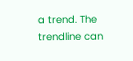a trend. The trendline can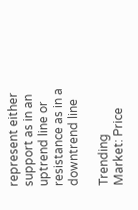represent either support as in an uptrend line or resistance as in a downtrend line

Trending Market: Price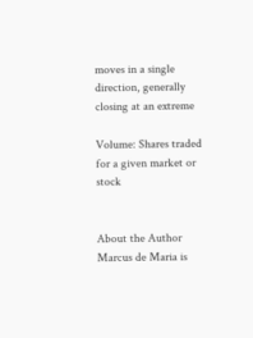moves in a single direction, generally closing at an extreme

Volume: Shares traded for a given market or stock


About the Author
Marcus de Maria is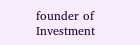founder of Investment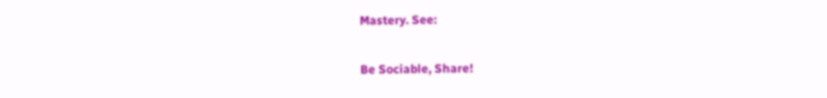Mastery. See:

Be Sociable, Share!